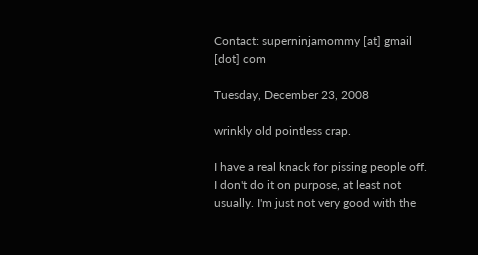Contact: superninjamommy [at] gmail [dot] com

Tuesday, December 23, 2008

wrinkly old pointless crap.

I have a real knack for pissing people off. I don't do it on purpose, at least not usually. I'm just not very good with the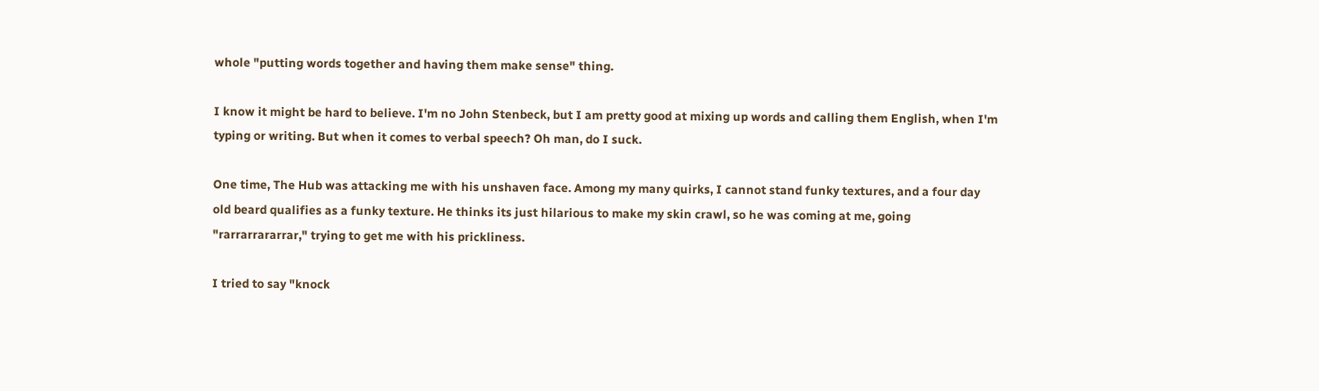whole "putting words together and having them make sense" thing.

I know it might be hard to believe. I'm no John Stenbeck, but I am pretty good at mixing up words and calling them English, when I'm typing or writing. But when it comes to verbal speech? Oh man, do I suck.

One time, The Hub was attacking me with his unshaven face. Among my many quirks, I cannot stand funky textures, and a four day old beard qualifies as a funky texture. He thinks its just hilarious to make my skin crawl, so he was coming at me, going "rarrarrararrar," trying to get me with his prickliness.

I tried to say "knock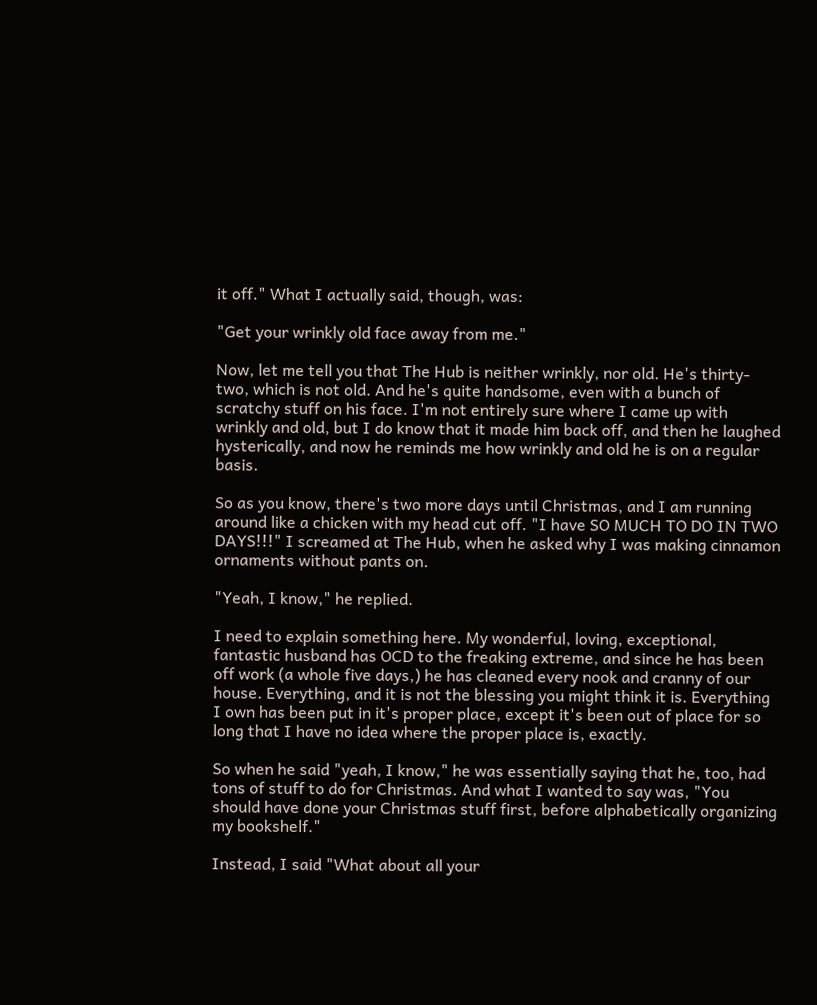it off." What I actually said, though, was:

"Get your wrinkly old face away from me."

Now, let me tell you that The Hub is neither wrinkly, nor old. He's thirty-two, which is not old. And he's quite handsome, even with a bunch of scratchy stuff on his face. I'm not entirely sure where I came up with wrinkly and old, but I do know that it made him back off, and then he laughed hysterically, and now he reminds me how wrinkly and old he is on a regular basis.

So as you know, there's two more days until Christmas, and I am running around like a chicken with my head cut off. "I have SO MUCH TO DO IN TWO DAYS!!!" I screamed at The Hub, when he asked why I was making cinnamon ornaments without pants on.

"Yeah, I know," he replied.

I need to explain something here. My wonderful, loving, exceptional, fantastic husband has OCD to the freaking extreme, and since he has been off work (a whole five days,) he has cleaned every nook and cranny of our house. Everything, and it is not the blessing you might think it is. Everything I own has been put in it's proper place, except it's been out of place for so long that I have no idea where the proper place is, exactly.

So when he said "yeah, I know," he was essentially saying that he, too, had tons of stuff to do for Christmas. And what I wanted to say was, "You should have done your Christmas stuff first, before alphabetically organizing my bookshelf."

Instead, I said "What about all your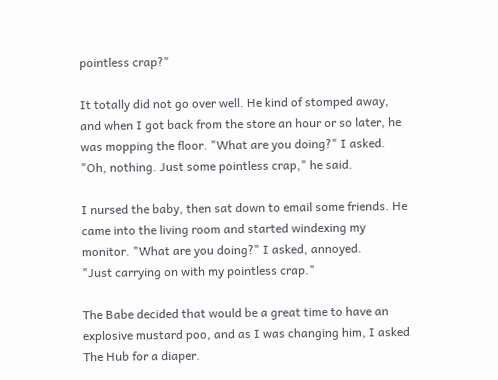pointless crap?"

It totally did not go over well. He kind of stomped away, and when I got back from the store an hour or so later, he was mopping the floor. "What are you doing?" I asked.
"Oh, nothing. Just some pointless crap," he said.

I nursed the baby, then sat down to email some friends. He came into the living room and started windexing my monitor. "What are you doing?" I asked, annoyed.
"Just carrying on with my pointless crap."

The Babe decided that would be a great time to have an explosive mustard poo, and as I was changing him, I asked The Hub for a diaper.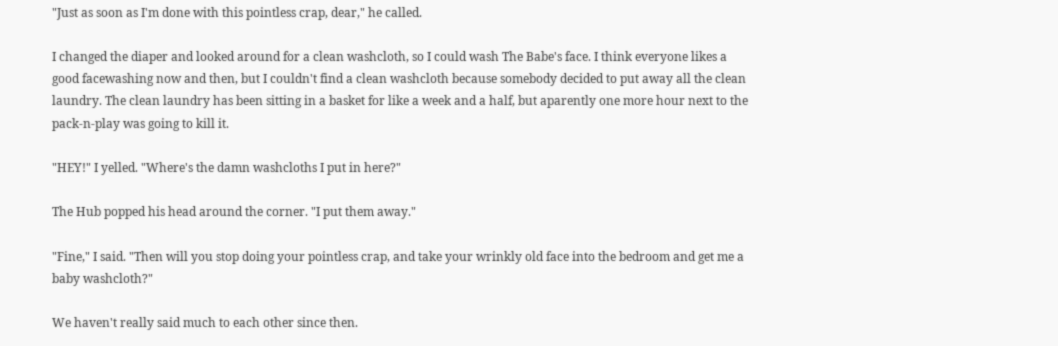"Just as soon as I'm done with this pointless crap, dear," he called.

I changed the diaper and looked around for a clean washcloth, so I could wash The Babe's face. I think everyone likes a good facewashing now and then, but I couldn't find a clean washcloth because somebody decided to put away all the clean laundry. The clean laundry has been sitting in a basket for like a week and a half, but aparently one more hour next to the pack-n-play was going to kill it.

"HEY!" I yelled. "Where's the damn washcloths I put in here?"

The Hub popped his head around the corner. "I put them away."

"Fine," I said. "Then will you stop doing your pointless crap, and take your wrinkly old face into the bedroom and get me a baby washcloth?"

We haven't really said much to each other since then.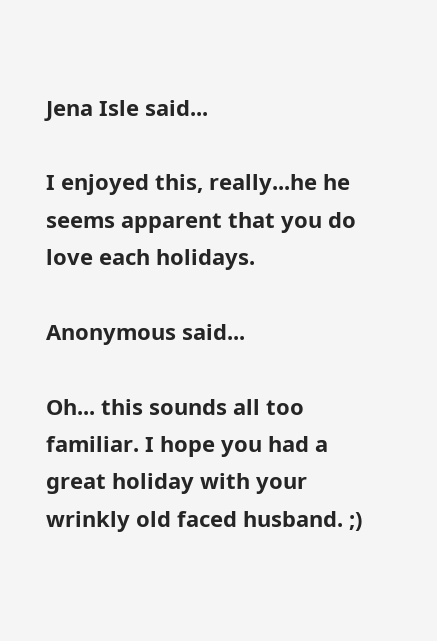Jena Isle said...

I enjoyed this, really...he he seems apparent that you do love each holidays.

Anonymous said...

Oh... this sounds all too familiar. I hope you had a great holiday with your wrinkly old faced husband. ;)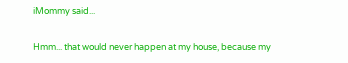iMommy said...

Hmm... that would never happen at my house, because my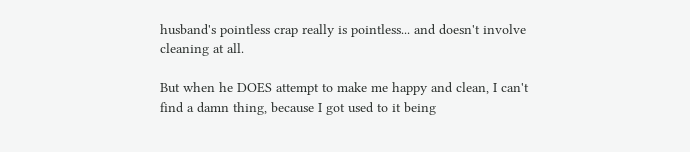husband's pointless crap really is pointless... and doesn't involve cleaning at all.

But when he DOES attempt to make me happy and clean, I can't find a damn thing, because I got used to it being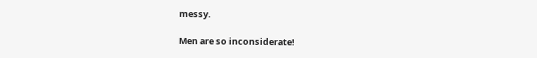messy.

Men are so inconsiderate!